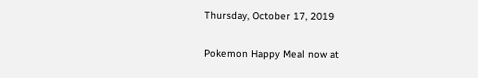Thursday, October 17, 2019

Pokemon Happy Meal now at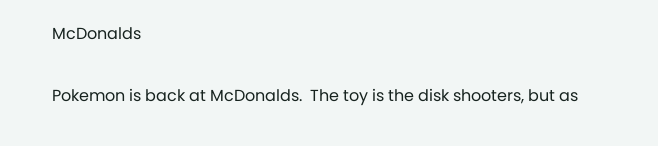McDonalds

Pokemon is back at McDonalds.  The toy is the disk shooters, but as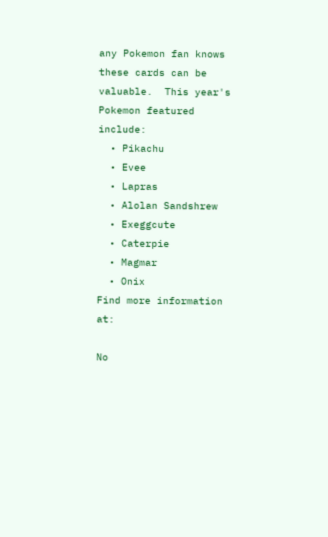any Pokemon fan knows these cards can be valuable.  This year's Pokemon featured include:
  • Pikachu
  • Evee
  • Lapras
  • Alolan Sandshrew
  • Exeggcute
  • Caterpie
  • Magmar
  • Onix
Find more information at:

No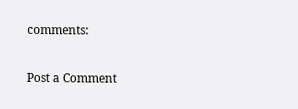comments:

Post a Comment